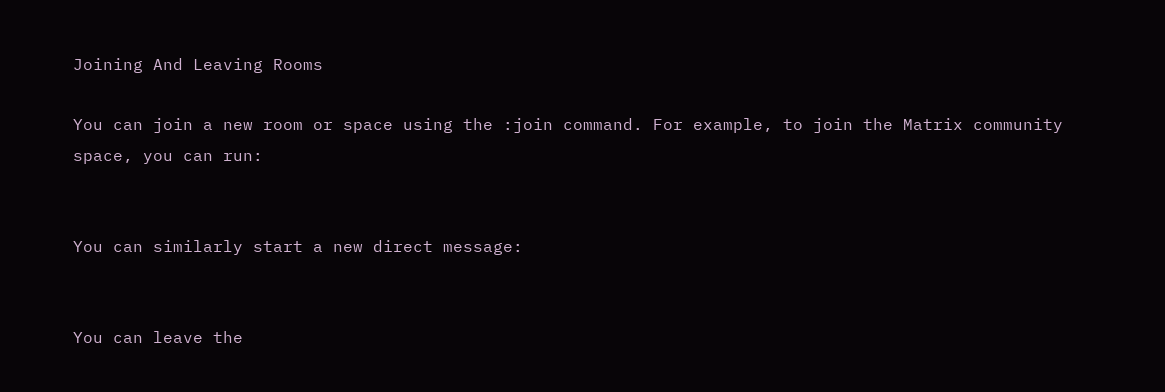Joining And Leaving Rooms

You can join a new room or space using the :join command. For example, to join the Matrix community space, you can run:


You can similarly start a new direct message:


You can leave the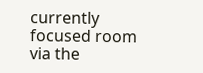currently focused room via the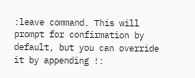:leave command. This will prompt for confirmation by default, but you can override it by appending !: